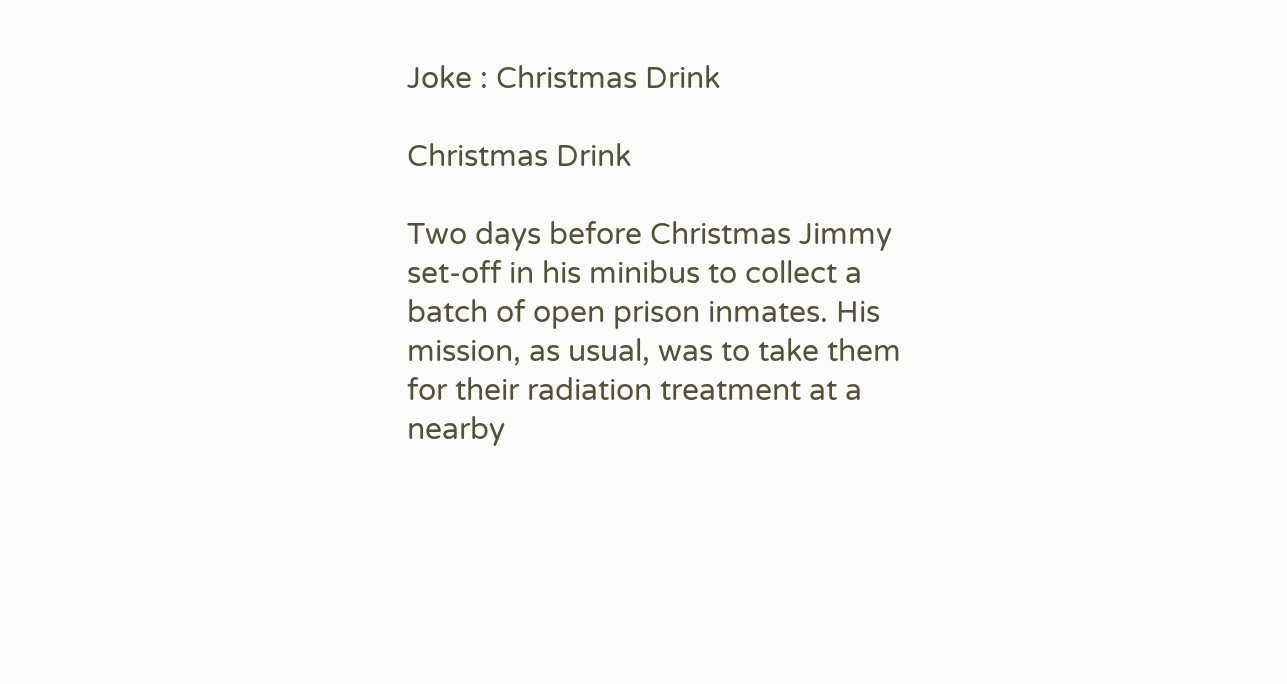Joke : Christmas Drink

Christmas Drink

Two days before Christmas Jimmy set-off in his minibus to collect a batch of open prison inmates. His mission, as usual, was to take them for their radiation treatment at a nearby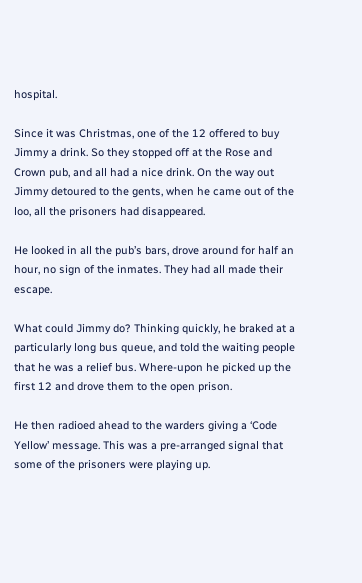hospital.

Since it was Christmas, one of the 12 offered to buy Jimmy a drink. So they stopped off at the Rose and Crown pub, and all had a nice drink. On the way out Jimmy detoured to the gents, when he came out of the loo, all the prisoners had disappeared.

He looked in all the pub’s bars, drove around for half an hour, no sign of the inmates. They had all made their escape.

What could Jimmy do? Thinking quickly, he braked at a particularly long bus queue, and told the waiting people that he was a relief bus. Where-upon he picked up the first 12 and drove them to the open prison.

He then radioed ahead to the warders giving a ‘Code Yellow’ message. This was a pre-arranged signal that some of the prisoners were playing up.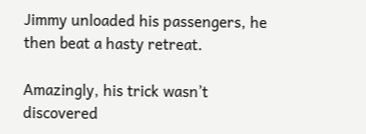Jimmy unloaded his passengers, he then beat a hasty retreat.

Amazingly, his trick wasn’t discovered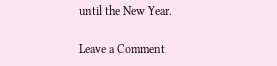until the New Year.

Leave a Comment